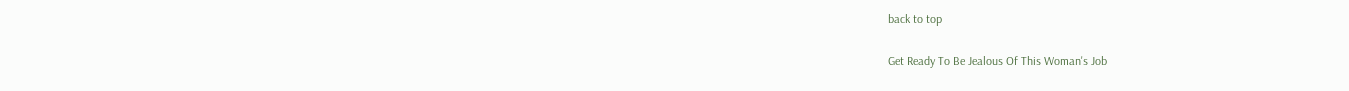back to top

Get Ready To Be Jealous Of This Woman's Job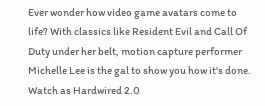Ever wonder how video game avatars come to life? With classics like Resident Evil and Call Of Duty under her belt, motion capture performer Michelle Lee is the gal to show you how it's done. Watch as Hardwired 2.0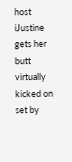host iJustine gets her butt virtually kicked on set by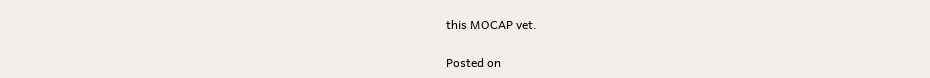this MOCAP vet.

Posted on